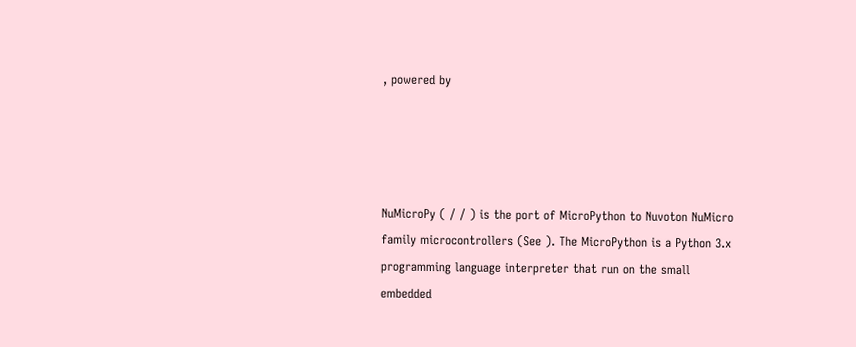, powered by




NuMicroPy ( / / ) is the port of MicroPython to Nuvoton NuMicro family microcontrollers (See ). The MicroPython is a Python 3.x programming language interpreter that run on the small embedded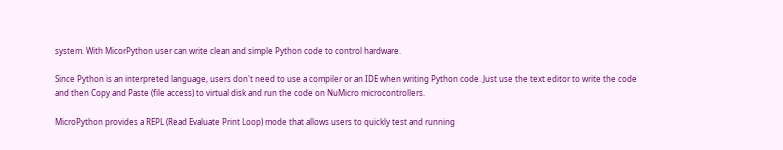system. With MicorPython user can write clean and simple Python code to control hardware.

Since Python is an interpreted language, users don't need to use a compiler or an IDE when writing Python code. Just use the text editor to write the code and then Copy and Paste (file access) to virtual disk and run the code on NuMicro microcontrollers.

MicroPython provides a REPL (Read Evaluate Print Loop) mode that allows users to quickly test and running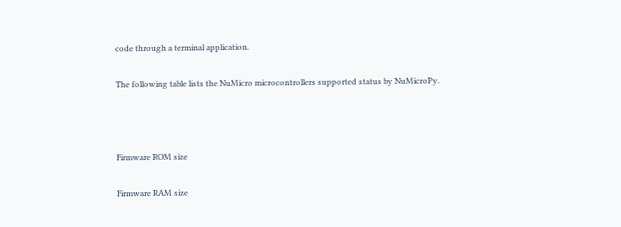code through a terminal application.

The following table lists the NuMicro microcontrollers supported status by NuMicroPy.



Firmware ROM size

Firmware RAM size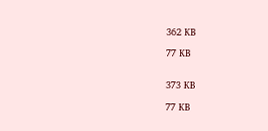362 KB

77 KB


373 KB

77 KB